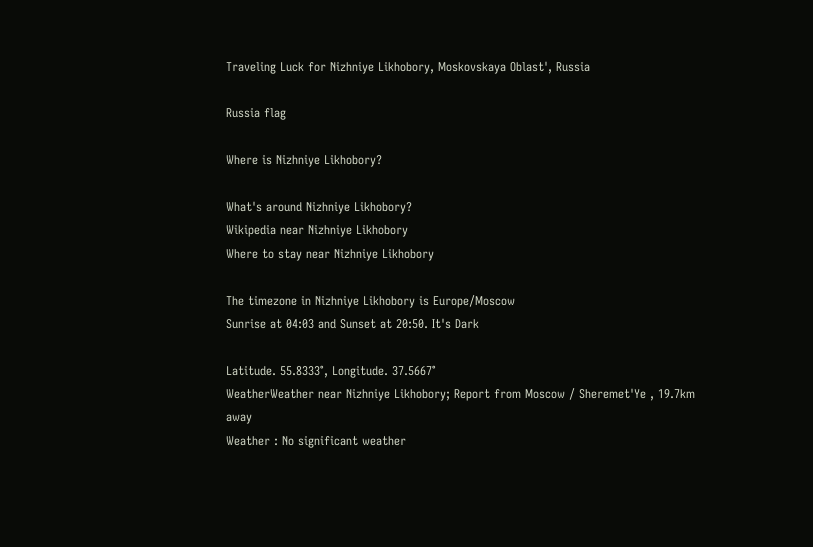Traveling Luck for Nizhniye Likhobory, Moskovskaya Oblast', Russia

Russia flag

Where is Nizhniye Likhobory?

What's around Nizhniye Likhobory?
Wikipedia near Nizhniye Likhobory
Where to stay near Nizhniye Likhobory

The timezone in Nizhniye Likhobory is Europe/Moscow
Sunrise at 04:03 and Sunset at 20:50. It's Dark

Latitude. 55.8333°, Longitude. 37.5667°
WeatherWeather near Nizhniye Likhobory; Report from Moscow / Sheremet'Ye , 19.7km away
Weather : No significant weather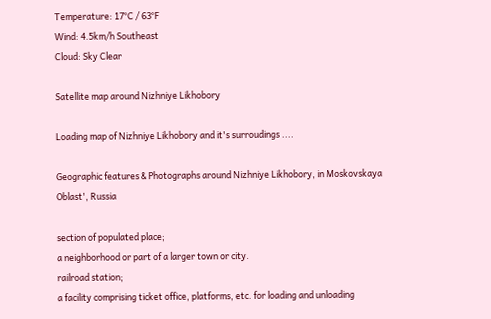Temperature: 17°C / 63°F
Wind: 4.5km/h Southeast
Cloud: Sky Clear

Satellite map around Nizhniye Likhobory

Loading map of Nizhniye Likhobory and it's surroudings ....

Geographic features & Photographs around Nizhniye Likhobory, in Moskovskaya Oblast', Russia

section of populated place;
a neighborhood or part of a larger town or city.
railroad station;
a facility comprising ticket office, platforms, etc. for loading and unloading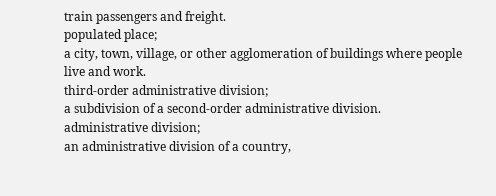train passengers and freight.
populated place;
a city, town, village, or other agglomeration of buildings where people live and work.
third-order administrative division;
a subdivision of a second-order administrative division.
administrative division;
an administrative division of a country,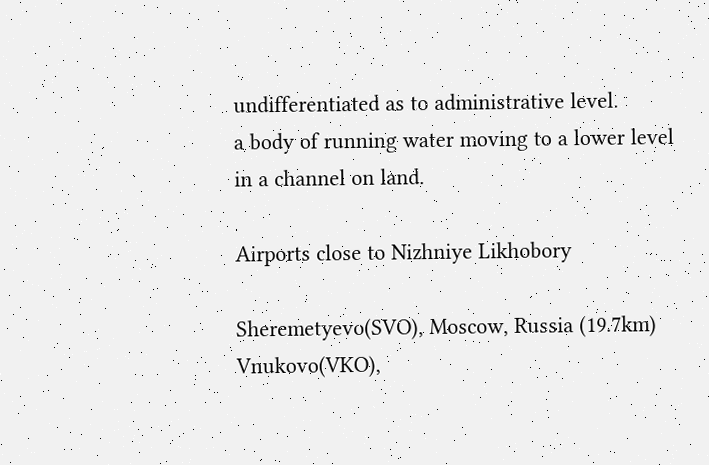undifferentiated as to administrative level.
a body of running water moving to a lower level in a channel on land.

Airports close to Nizhniye Likhobory

Sheremetyevo(SVO), Moscow, Russia (19.7km)
Vnukovo(VKO),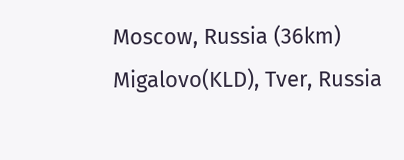Moscow, Russia (36km)
Migalovo(KLD), Tver, Russia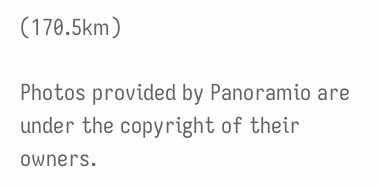(170.5km)

Photos provided by Panoramio are under the copyright of their owners.